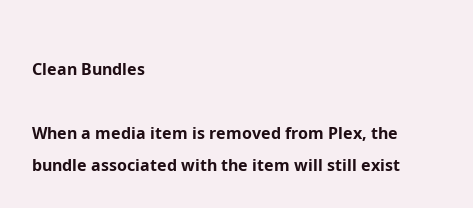Clean Bundles

When a media item is removed from Plex, the bundle associated with the item will still exist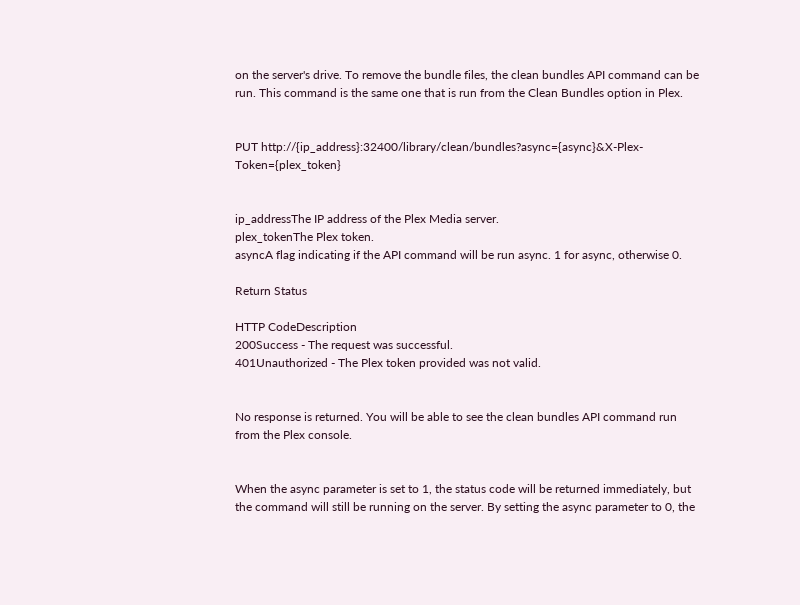on the server's drive. To remove the bundle files, the clean bundles API command can be run. This command is the same one that is run from the Clean Bundles option in Plex.


PUT http://{ip_address}:32400/library/clean/bundles?async={async}&X-Plex-Token={plex_token}


ip_addressThe IP address of the Plex Media server.
plex_tokenThe Plex token.
asyncA flag indicating if the API command will be run async. 1 for async, otherwise 0.

Return Status

HTTP CodeDescription
200Success - The request was successful.
401Unauthorized - The Plex token provided was not valid.


No response is returned. You will be able to see the clean bundles API command run from the Plex console.


When the async parameter is set to 1, the status code will be returned immediately, but the command will still be running on the server. By setting the async parameter to 0, the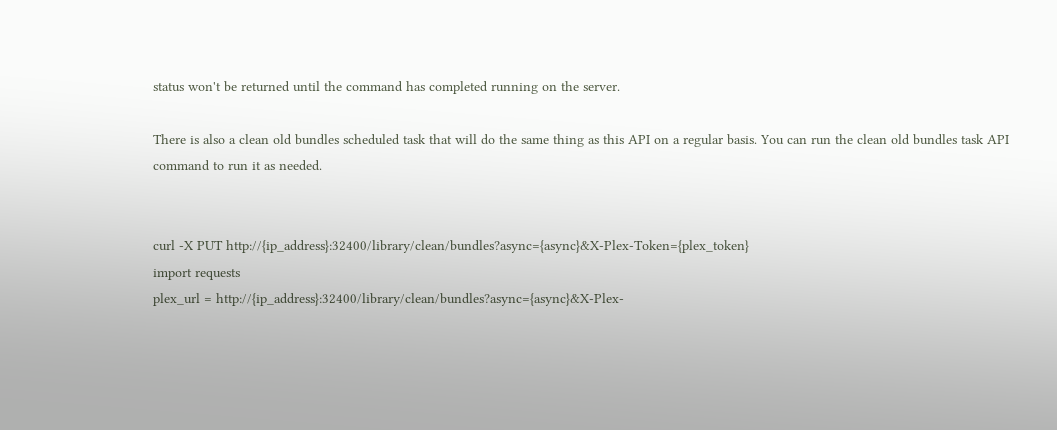status won't be returned until the command has completed running on the server.

There is also a clean old bundles scheduled task that will do the same thing as this API on a regular basis. You can run the clean old bundles task API command to run it as needed.


curl -X PUT http://{ip_address}:32400/library/clean/bundles?async={async}&X-Plex-Token={plex_token}
import requests
plex_url = http://{ip_address}:32400/library/clean/bundles?async={async}&X-Plex-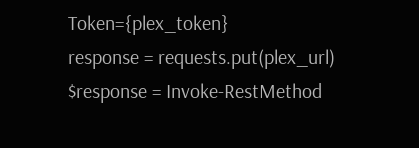Token={plex_token}
response = requests.put(plex_url)
$response = Invoke-RestMethod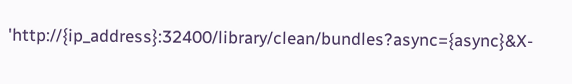'http://{ip_address}:32400/library/clean/bundles?async={async}&X-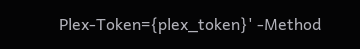Plex-Token={plex_token}' -Method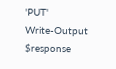'PUT'
Write-Output $response